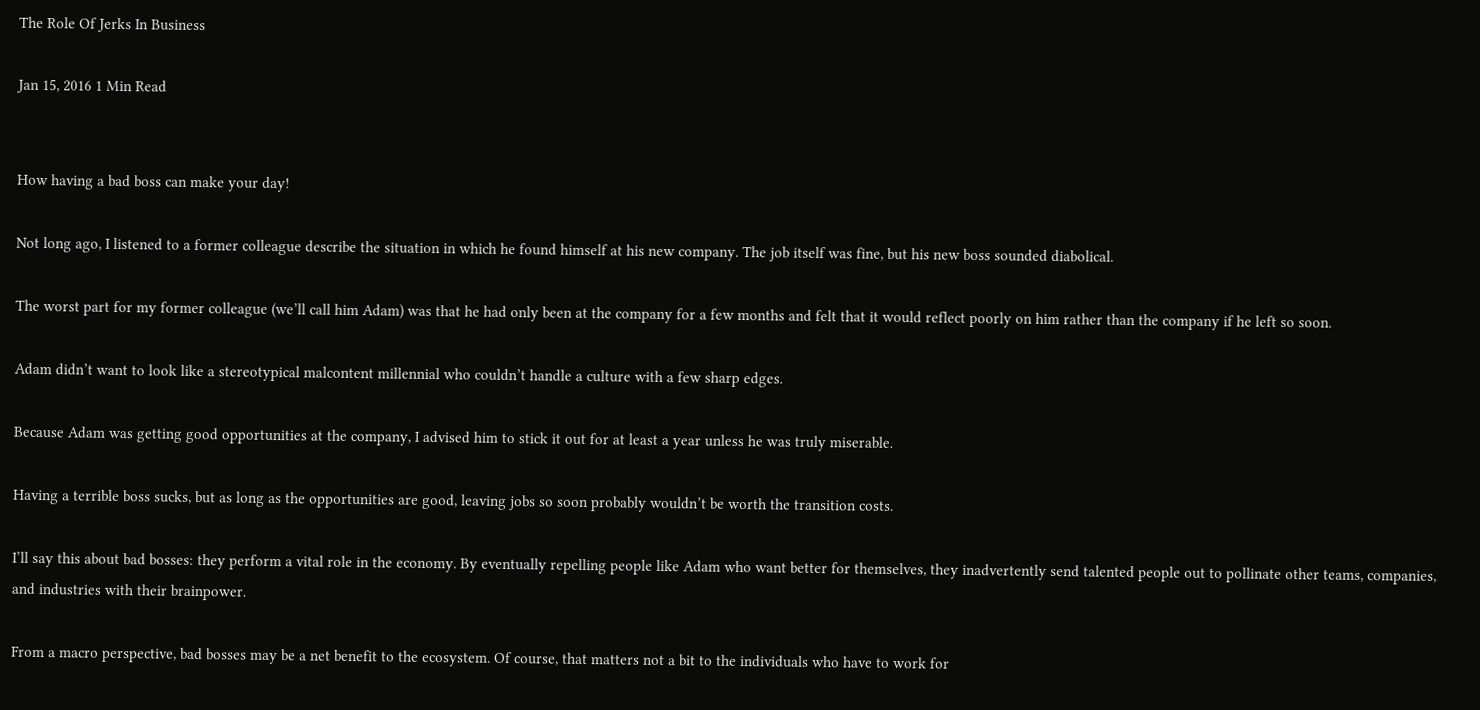The Role Of Jerks In Business

Jan 15, 2016 1 Min Read


How having a bad boss can make your day!

Not long ago, I listened to a former colleague describe the situation in which he found himself at his new company. The job itself was fine, but his new boss sounded diabolical.

The worst part for my former colleague (we’ll call him Adam) was that he had only been at the company for a few months and felt that it would reflect poorly on him rather than the company if he left so soon.

Adam didn’t want to look like a stereotypical malcontent millennial who couldn’t handle a culture with a few sharp edges.

Because Adam was getting good opportunities at the company, I advised him to stick it out for at least a year unless he was truly miserable.

Having a terrible boss sucks, but as long as the opportunities are good, leaving jobs so soon probably wouldn’t be worth the transition costs.

I’ll say this about bad bosses: they perform a vital role in the economy. By eventually repelling people like Adam who want better for themselves, they inadvertently send talented people out to pollinate other teams, companies, and industries with their brainpower.

From a macro perspective, bad bosses may be a net benefit to the ecosystem. Of course, that matters not a bit to the individuals who have to work for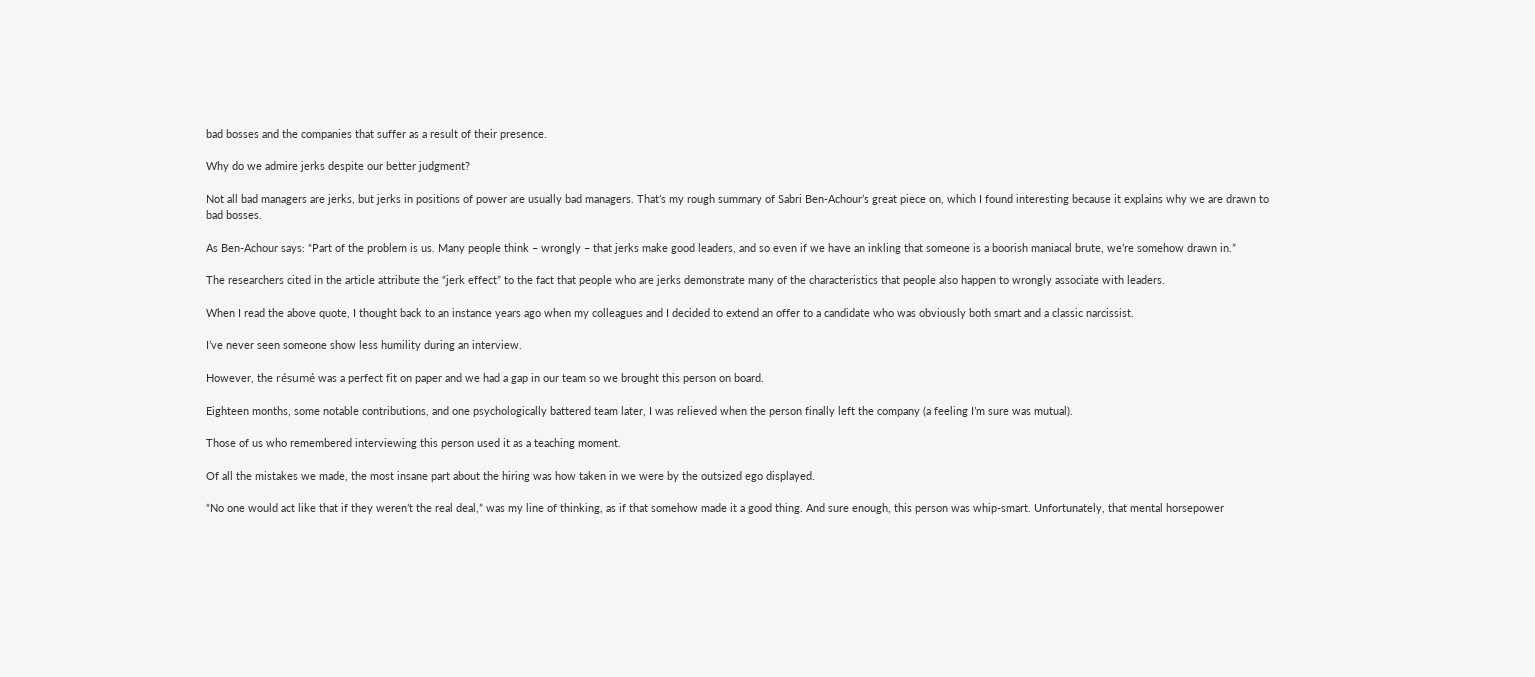bad bosses and the companies that suffer as a result of their presence.

Why do we admire jerks despite our better judgment?

Not all bad managers are jerks, but jerks in positions of power are usually bad managers. That’s my rough summary of Sabri Ben-Achour’s great piece on, which I found interesting because it explains why we are drawn to bad bosses.

As Ben-Achour says: “Part of the problem is us. Many people think – wrongly – that jerks make good leaders, and so even if we have an inkling that someone is a boorish maniacal brute, we’re somehow drawn in.”

The researchers cited in the article attribute the “jerk effect” to the fact that people who are jerks demonstrate many of the characteristics that people also happen to wrongly associate with leaders.

When I read the above quote, I thought back to an instance years ago when my colleagues and I decided to extend an offer to a candidate who was obviously both smart and a classic narcissist.

I’ve never seen someone show less humility during an interview.

However, the résumé was a perfect fit on paper and we had a gap in our team so we brought this person on board.

Eighteen months, some notable contributions, and one psychologically battered team later, I was relieved when the person finally left the company (a feeling I’m sure was mutual).

Those of us who remembered interviewing this person used it as a teaching moment.

Of all the mistakes we made, the most insane part about the hiring was how taken in we were by the outsized ego displayed.

“No one would act like that if they weren’t the real deal,” was my line of thinking, as if that somehow made it a good thing. And sure enough, this person was whip-smart. Unfortunately, that mental horsepower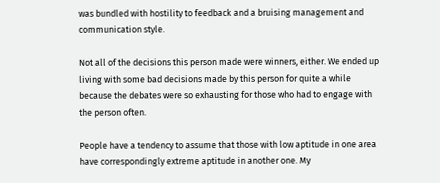was bundled with hostility to feedback and a bruising management and communication style.

Not all of the decisions this person made were winners, either. We ended up living with some bad decisions made by this person for quite a while because the debates were so exhausting for those who had to engage with the person often.

People have a tendency to assume that those with low aptitude in one area have correspondingly extreme aptitude in another one. My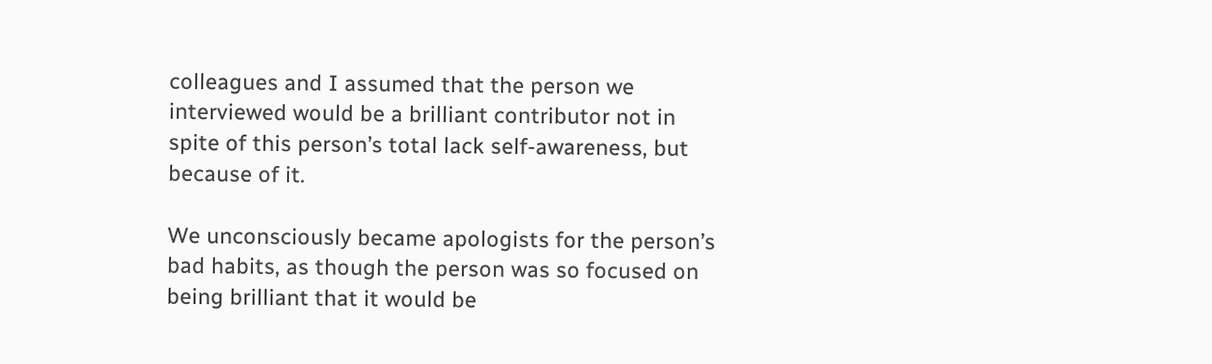colleagues and I assumed that the person we interviewed would be a brilliant contributor not in spite of this person’s total lack self-awareness, but because of it.

We unconsciously became apologists for the person’s bad habits, as though the person was so focused on being brilliant that it would be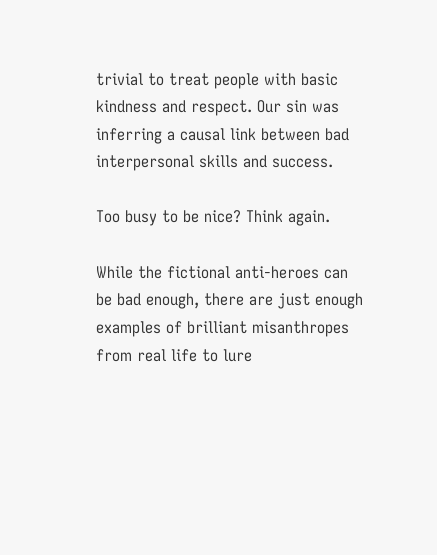trivial to treat people with basic kindness and respect. Our sin was inferring a causal link between bad interpersonal skills and success.

Too busy to be nice? Think again.

While the fictional anti-heroes can be bad enough, there are just enough examples of brilliant misanthropes from real life to lure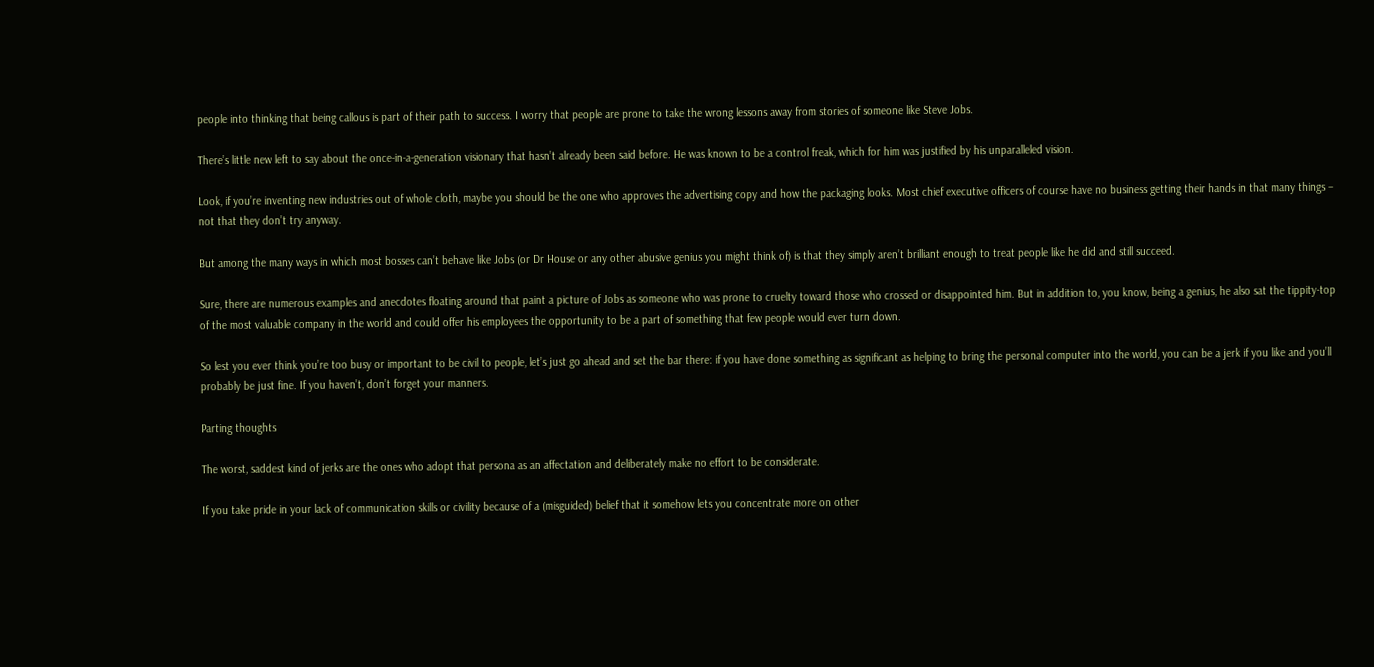people into thinking that being callous is part of their path to success. I worry that people are prone to take the wrong lessons away from stories of someone like Steve Jobs.

There’s little new left to say about the once-in-a-generation visionary that hasn’t already been said before. He was known to be a control freak, which for him was justified by his unparalleled vision.

Look, if you’re inventing new industries out of whole cloth, maybe you should be the one who approves the advertising copy and how the packaging looks. Most chief executive officers of course have no business getting their hands in that many things – not that they don’t try anyway.

But among the many ways in which most bosses can’t behave like Jobs (or Dr House or any other abusive genius you might think of) is that they simply aren’t brilliant enough to treat people like he did and still succeed.

Sure, there are numerous examples and anecdotes floating around that paint a picture of Jobs as someone who was prone to cruelty toward those who crossed or disappointed him. But in addition to, you know, being a genius, he also sat the tippity-top of the most valuable company in the world and could offer his employees the opportunity to be a part of something that few people would ever turn down.

So lest you ever think you’re too busy or important to be civil to people, let’s just go ahead and set the bar there: if you have done something as significant as helping to bring the personal computer into the world, you can be a jerk if you like and you’ll probably be just fine. If you haven’t, don’t forget your manners.

Parting thoughts

The worst, saddest kind of jerks are the ones who adopt that persona as an affectation and deliberately make no effort to be considerate.

If you take pride in your lack of communication skills or civility because of a (misguided) belief that it somehow lets you concentrate more on other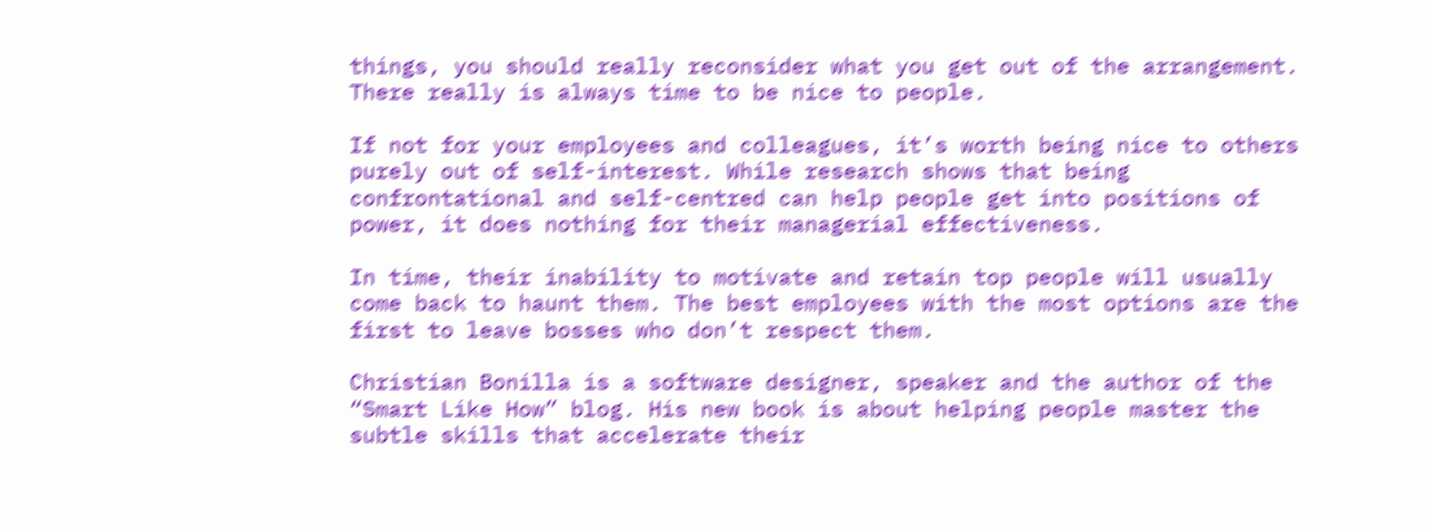things, you should really reconsider what you get out of the arrangement. There really is always time to be nice to people.

If not for your employees and colleagues, it’s worth being nice to others purely out of self-interest. While research shows that being confrontational and self-centred can help people get into positions of power, it does nothing for their managerial effectiveness.

In time, their inability to motivate and retain top people will usually come back to haunt them. The best employees with the most options are the first to leave bosses who don’t respect them.

Christian Bonilla is a software designer, speaker and the author of the “Smart Like How” blog. His new book is about helping people master the subtle skills that accelerate their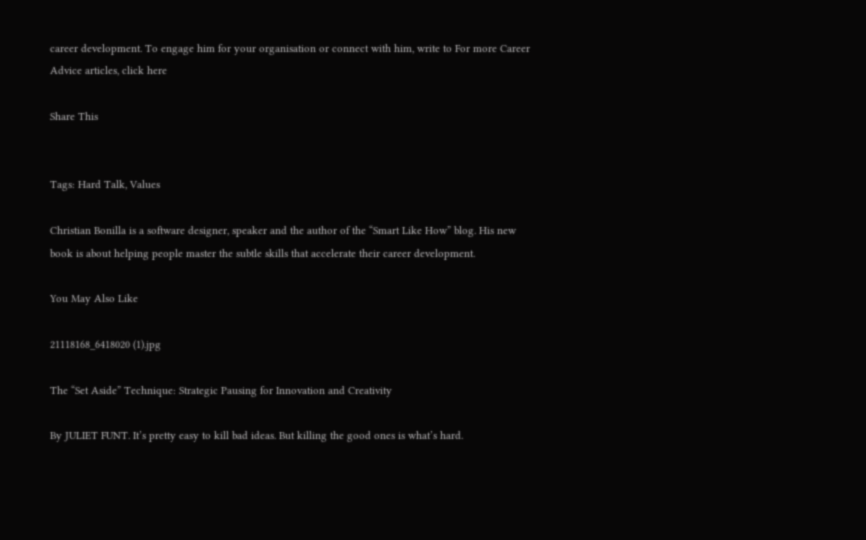career development. To engage him for your organisation or connect with him, write to For more Career Advice articles, click here

Share This


Tags: Hard Talk, Values

Christian Bonilla is a software designer, speaker and the author of the “Smart Like How” blog. His new book is about helping people master the subtle skills that accelerate their career development.

You May Also Like

21118168_6418020 (1).jpg

The “Set Aside” Technique: Strategic Pausing for Innovation and Creativity

By JULIET FUNT. It’s pretty easy to kill bad ideas. But killing the good ones is what’s hard.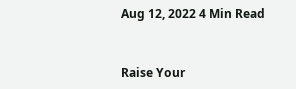Aug 12, 2022 4 Min Read


Raise Your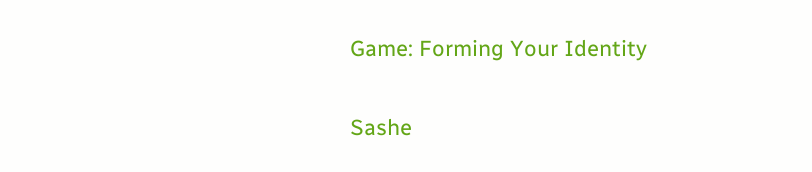Game: Forming Your Identity

Sashe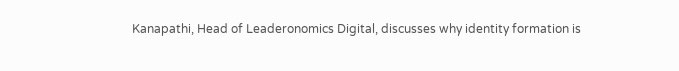Kanapathi, Head of Leaderonomics Digital, discusses why identity formation is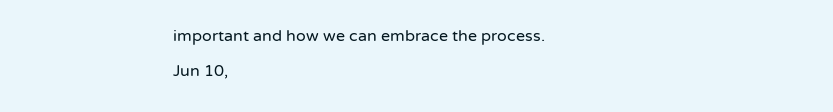important and how we can embrace the process.

Jun 10,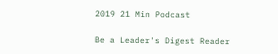2019 21 Min Podcast

Be a Leader's Digest Reader